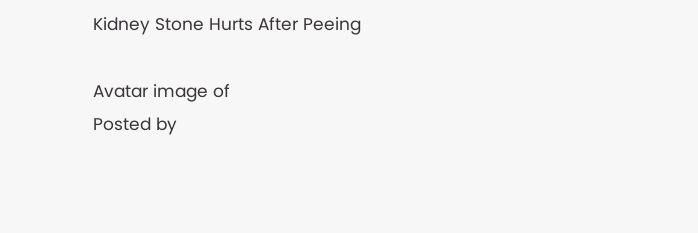Kidney Stone Hurts After Peeing

Avatar image of
Posted by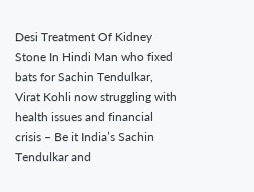Desi Treatment Of Kidney Stone In Hindi Man who fixed bats for Sachin Tendulkar, Virat Kohli now struggling with health issues and financial crisis – Be it India’s Sachin Tendulkar and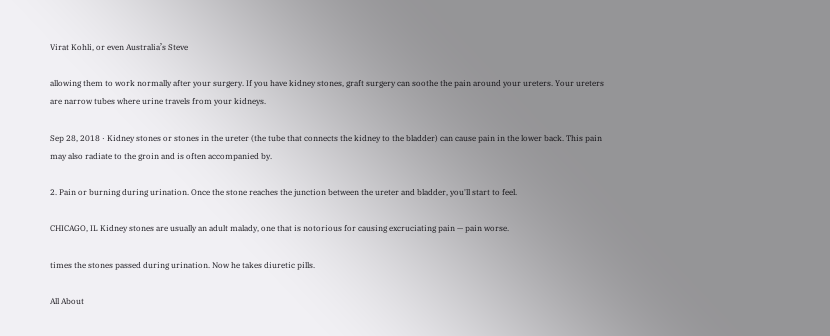Virat Kohli, or even Australia’s Steve

allowing them to work normally after your surgery. If you have kidney stones, graft surgery can soothe the pain around your ureters. Your ureters are narrow tubes where urine travels from your kidneys.

Sep 28, 2018 · Kidney stones or stones in the ureter (the tube that connects the kidney to the bladder) can cause pain in the lower back. This pain may also radiate to the groin and is often accompanied by.

2. Pain or burning during urination. Once the stone reaches the junction between the ureter and bladder, you'll start to feel.

CHICAGO, IL Kidney stones are usually an adult malady, one that is notorious for causing excruciating pain — pain worse.

times the stones passed during urination. Now he takes diuretic pills.

All About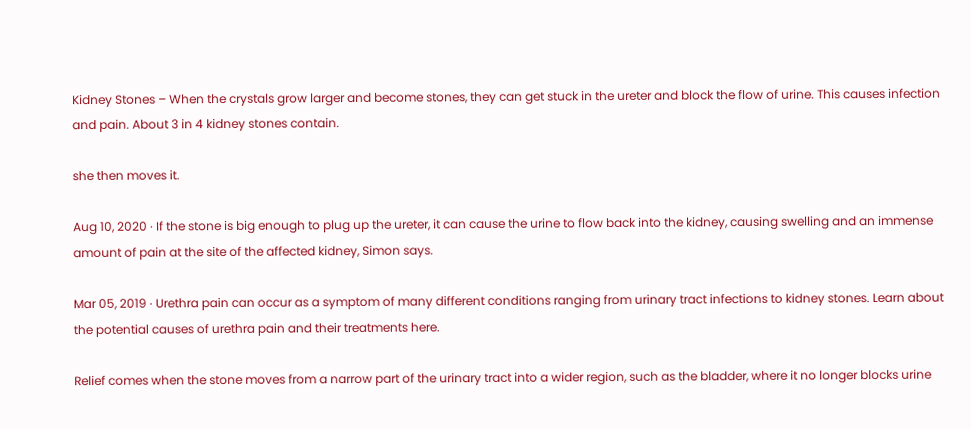Kidney Stones – When the crystals grow larger and become stones, they can get stuck in the ureter and block the flow of urine. This causes infection and pain. About 3 in 4 kidney stones contain.

she then moves it.

Aug 10, 2020 · If the stone is big enough to plug up the ureter, it can cause the urine to flow back into the kidney, causing swelling and an immense amount of pain at the site of the affected kidney, Simon says.

Mar 05, 2019 · Urethra pain can occur as a symptom of many different conditions ranging from urinary tract infections to kidney stones. Learn about the potential causes of urethra pain and their treatments here.

Relief comes when the stone moves from a narrow part of the urinary tract into a wider region, such as the bladder, where it no longer blocks urine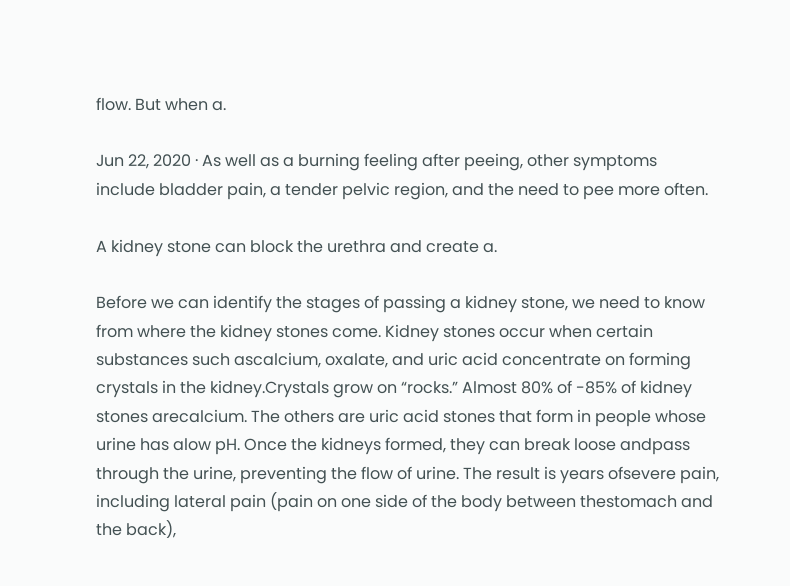flow. But when a.

Jun 22, 2020 · As well as a burning feeling after peeing, other symptoms include bladder pain, a tender pelvic region, and the need to pee more often.

A kidney stone can block the urethra and create a.

Before we can identify the stages of passing a kidney stone, we need to know from where the kidney stones come. Kidney stones occur when certain substances such ascalcium, oxalate, and uric acid concentrate on forming crystals in the kidney.Crystals grow on “rocks.” Almost 80% of -85% of kidney stones arecalcium. The others are uric acid stones that form in people whose urine has alow pH. Once the kidneys formed, they can break loose andpass through the urine, preventing the flow of urine. The result is years ofsevere pain, including lateral pain (pain on one side of the body between thestomach and the back),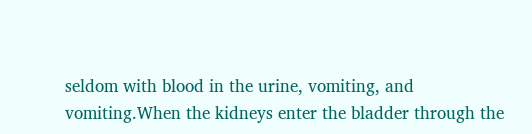seldom with blood in the urine, vomiting, and vomiting.When the kidneys enter the bladder through the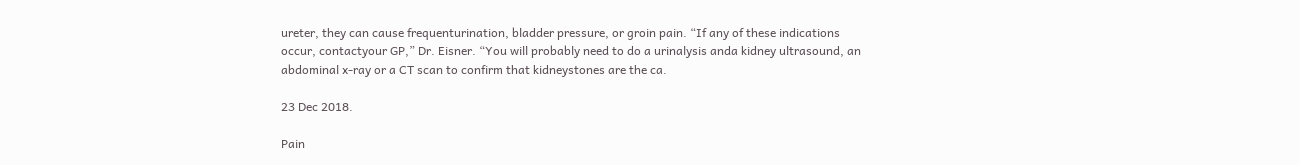ureter, they can cause frequenturination, bladder pressure, or groin pain. “If any of these indications occur, contactyour GP,” Dr. Eisner. “You will probably need to do a urinalysis anda kidney ultrasound, an abdominal x-ray or a CT scan to confirm that kidneystones are the ca.

23 Dec 2018.

Pain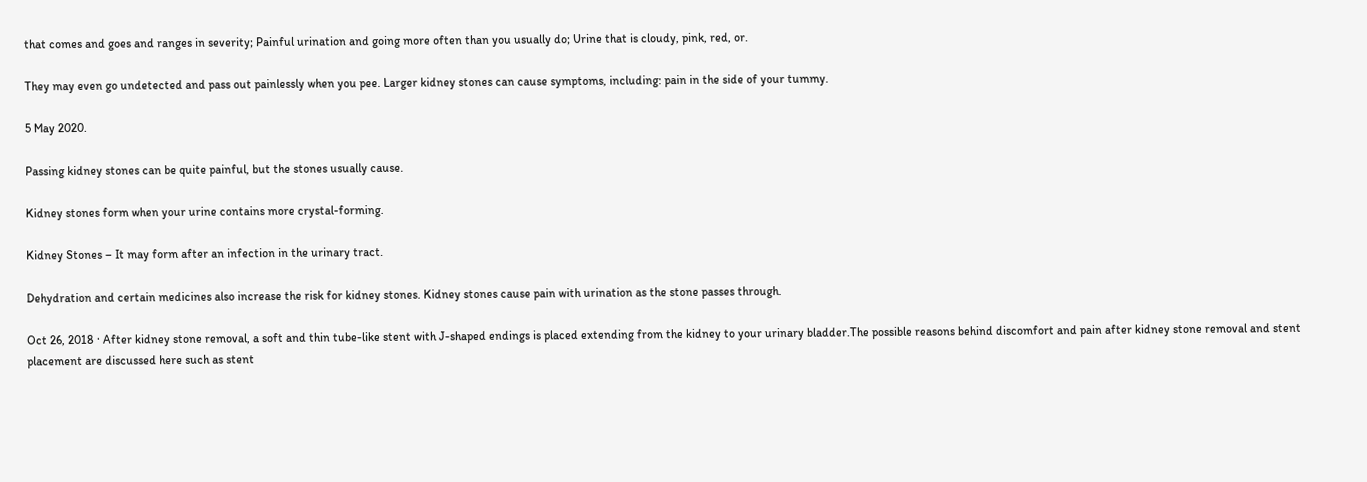that comes and goes and ranges in severity; Painful urination and going more often than you usually do; Urine that is cloudy, pink, red, or.

They may even go undetected and pass out painlessly when you pee. Larger kidney stones can cause symptoms, including: pain in the side of your tummy.

5 May 2020.

Passing kidney stones can be quite painful, but the stones usually cause.

Kidney stones form when your urine contains more crystal-forming.

Kidney Stones – It may form after an infection in the urinary tract.

Dehydration and certain medicines also increase the risk for kidney stones. Kidney stones cause pain with urination as the stone passes through.

Oct 26, 2018 · After kidney stone removal, a soft and thin tube-like stent with J-shaped endings is placed extending from the kidney to your urinary bladder.The possible reasons behind discomfort and pain after kidney stone removal and stent placement are discussed here such as stent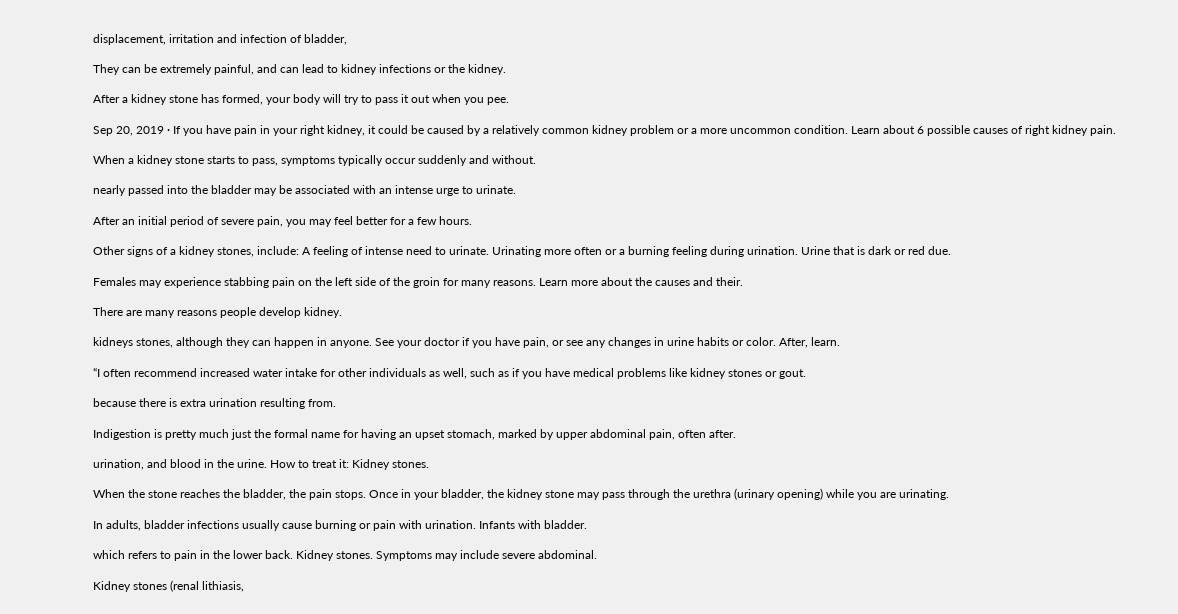displacement, irritation and infection of bladder,

They can be extremely painful, and can lead to kidney infections or the kidney.

After a kidney stone has formed, your body will try to pass it out when you pee.

Sep 20, 2019 · If you have pain in your right kidney, it could be caused by a relatively common kidney problem or a more uncommon condition. Learn about 6 possible causes of right kidney pain.

When a kidney stone starts to pass, symptoms typically occur suddenly and without.

nearly passed into the bladder may be associated with an intense urge to urinate.

After an initial period of severe pain, you may feel better for a few hours.

Other signs of a kidney stones, include: A feeling of intense need to urinate. Urinating more often or a burning feeling during urination. Urine that is dark or red due.

Females may experience stabbing pain on the left side of the groin for many reasons. Learn more about the causes and their.

There are many reasons people develop kidney.

kidneys stones, although they can happen in anyone. See your doctor if you have pain, or see any changes in urine habits or color. After, learn.

“I often recommend increased water intake for other individuals as well, such as if you have medical problems like kidney stones or gout.

because there is extra urination resulting from.

Indigestion is pretty much just the formal name for having an upset stomach, marked by upper abdominal pain, often after.

urination, and blood in the urine. How to treat it: Kidney stones.

When the stone reaches the bladder, the pain stops. Once in your bladder, the kidney stone may pass through the urethra (urinary opening) while you are urinating.

In adults, bladder infections usually cause burning or pain with urination. Infants with bladder.

which refers to pain in the lower back. Kidney stones. Symptoms may include severe abdominal.

Kidney stones (renal lithiasis,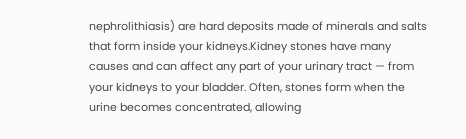nephrolithiasis) are hard deposits made of minerals and salts that form inside your kidneys.Kidney stones have many causes and can affect any part of your urinary tract — from your kidneys to your bladder. Often, stones form when the urine becomes concentrated, allowing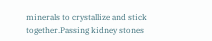minerals to crystallize and stick together.Passing kidney stones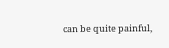can be quite painful,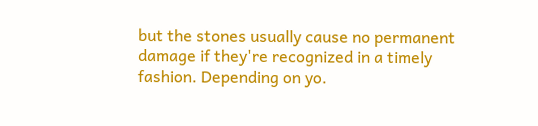but the stones usually cause no permanent damage if they're recognized in a timely fashion. Depending on yo.